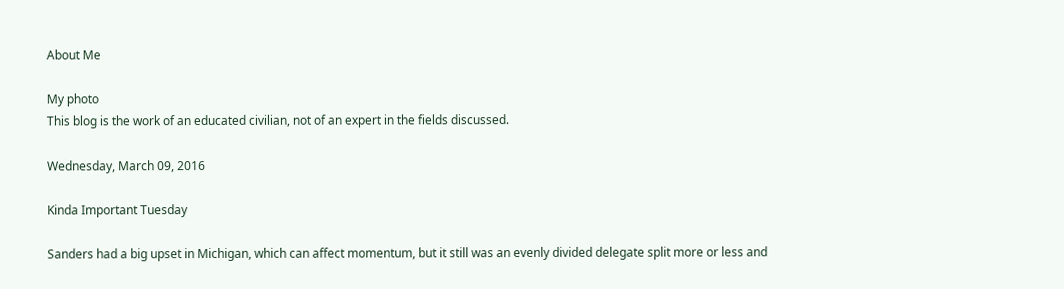About Me

My photo
This blog is the work of an educated civilian, not of an expert in the fields discussed.

Wednesday, March 09, 2016

Kinda Important Tuesday

Sanders had a big upset in Michigan, which can affect momentum, but it still was an evenly divided delegate split more or less and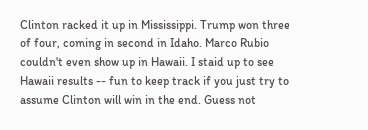Clinton racked it up in Mississippi. Trump won three of four, coming in second in Idaho. Marco Rubio couldn't even show up in Hawaii. I staid up to see Hawaii results -- fun to keep track if you just try to assume Clinton will win in the end. Guess not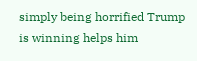simply being horrified Trump is winning helps him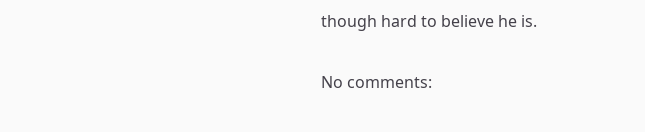though hard to believe he is.

No comments: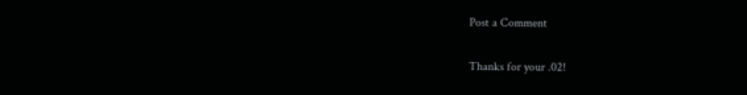Post a Comment

Thanks for your .02!